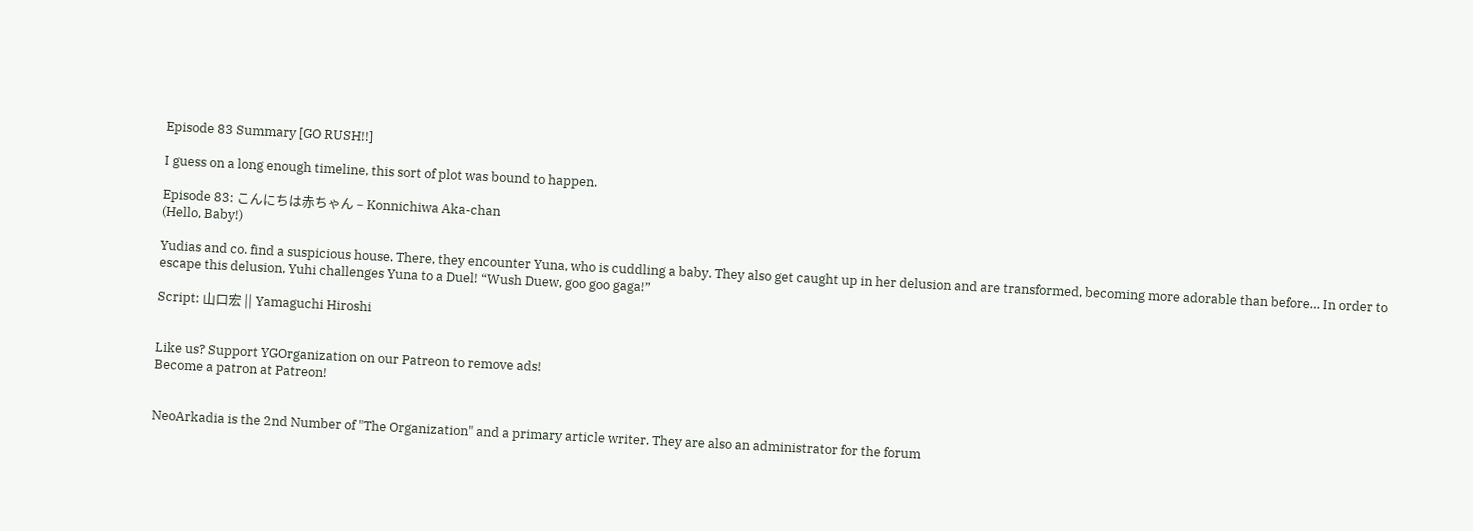Episode 83 Summary [GO RUSH!!]

I guess on a long enough timeline, this sort of plot was bound to happen.

Episode 83: こんにちは赤ちゃん – Konnichiwa Aka-chan
(Hello, Baby!)

Yudias and co. find a suspicious house. There, they encounter Yuna, who is cuddling a baby. They also get caught up in her delusion and are transformed, becoming more adorable than before… In order to escape this delusion, Yuhi challenges Yuna to a Duel! “Wush Duew, goo goo gaga!”

Script: 山口宏 || Yamaguchi Hiroshi


Like us? Support YGOrganization on our Patreon to remove ads!
Become a patron at Patreon!


NeoArkadia is the 2nd Number of "The Organization" and a primary article writer. They are also an administrator for the forum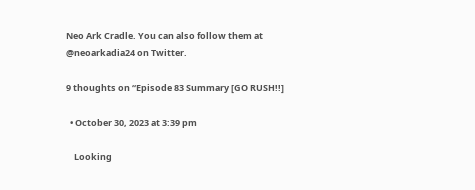Neo Ark Cradle. You can also follow them at @neoarkadia24 on Twitter.

9 thoughts on “Episode 83 Summary [GO RUSH!!]

  • October 30, 2023 at 3:39 pm

    Looking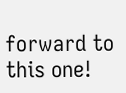forward to this one!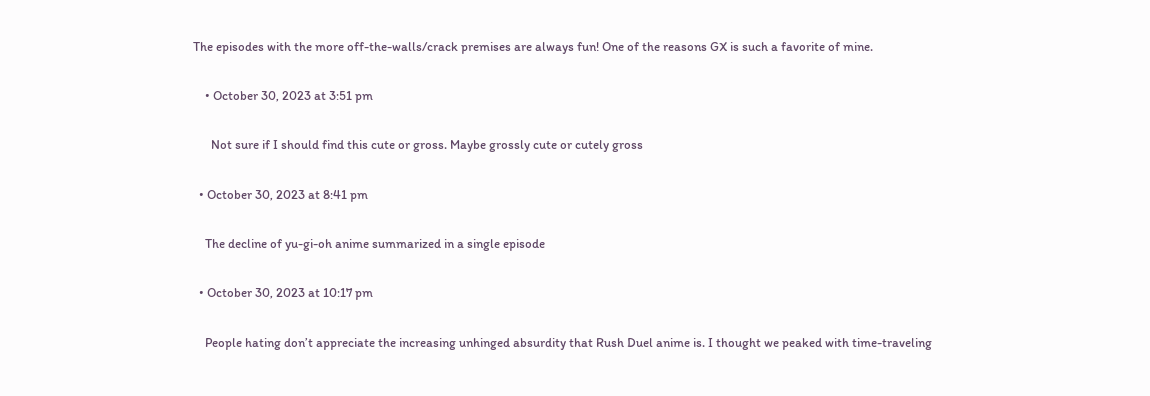The episodes with the more off-the-walls/crack premises are always fun! One of the reasons GX is such a favorite of mine.

    • October 30, 2023 at 3:51 pm

      Not sure if I should find this cute or gross. Maybe grossly cute or cutely gross

  • October 30, 2023 at 8:41 pm

    The decline of yu-gi-oh anime summarized in a single episode

  • October 30, 2023 at 10:17 pm

    People hating don’t appreciate the increasing unhinged absurdity that Rush Duel anime is. I thought we peaked with time-traveling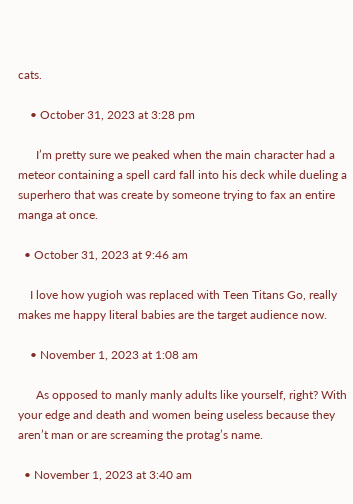cats.

    • October 31, 2023 at 3:28 pm

      I’m pretty sure we peaked when the main character had a meteor containing a spell card fall into his deck while dueling a superhero that was create by someone trying to fax an entire manga at once.

  • October 31, 2023 at 9:46 am

    I love how yugioh was replaced with Teen Titans Go, really makes me happy literal babies are the target audience now.

    • November 1, 2023 at 1:08 am

      As opposed to manly manly adults like yourself, right? With your edge and death and women being useless because they aren’t man or are screaming the protag’s name.

  • November 1, 2023 at 3:40 am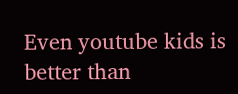Even youtube kids is better than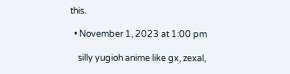this.

  • November 1, 2023 at 1:00 pm

    silly yugioh anime like gx, zexal,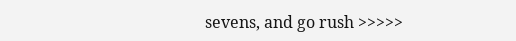sevens, and go rush >>>>>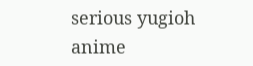serious yugioh anime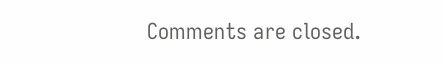Comments are closed.